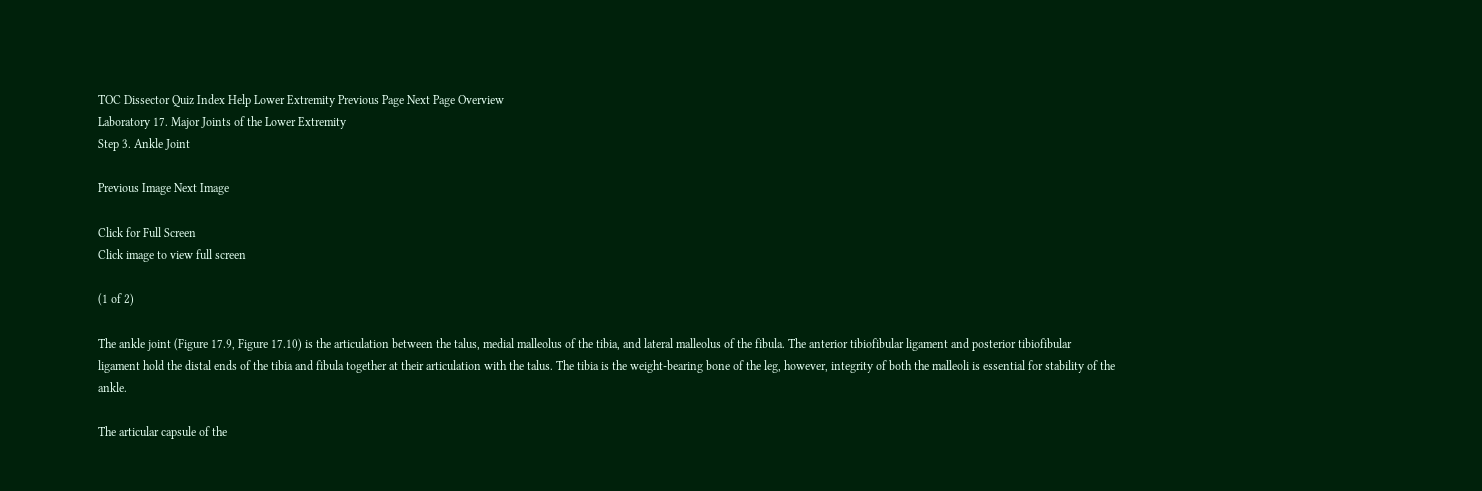TOC Dissector Quiz Index Help Lower Extremity Previous Page Next Page Overview
Laboratory 17. Major Joints of the Lower Extremity
Step 3. Ankle Joint

Previous Image Next Image

Click for Full Screen
Click image to view full screen

(1 of 2)

The ankle joint (Figure 17.9, Figure 17.10) is the articulation between the talus, medial malleolus of the tibia, and lateral malleolus of the fibula. The anterior tibiofibular ligament and posterior tibiofibular ligament hold the distal ends of the tibia and fibula together at their articulation with the talus. The tibia is the weight-bearing bone of the leg, however, integrity of both the malleoli is essential for stability of the ankle.

The articular capsule of the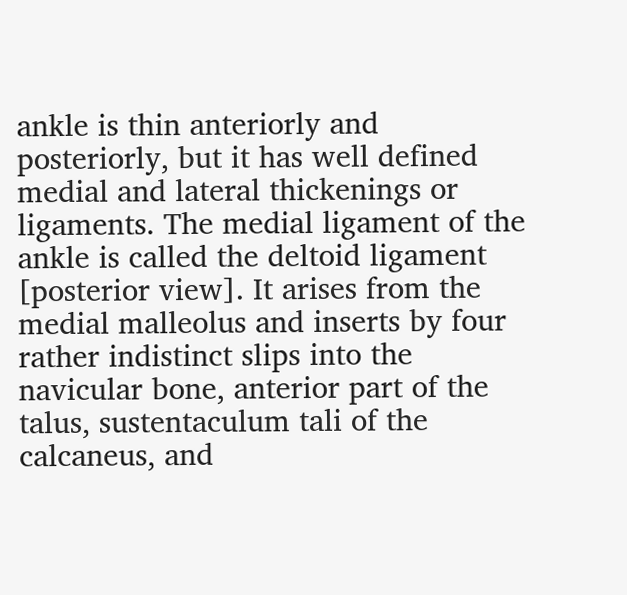ankle is thin anteriorly and posteriorly, but it has well defined medial and lateral thickenings or ligaments. The medial ligament of the ankle is called the deltoid ligament [posterior view]. It arises from the medial malleolus and inserts by four rather indistinct slips into the navicular bone, anterior part of the
talus, sustentaculum tali of the calcaneus, and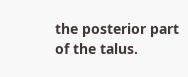the posterior part of the talus.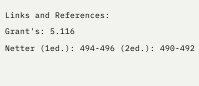Links and References:
Grant's: 5.116
Netter (1ed.): 494-496 (2ed.): 490-492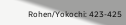Rohen/Yokochi: 423-425